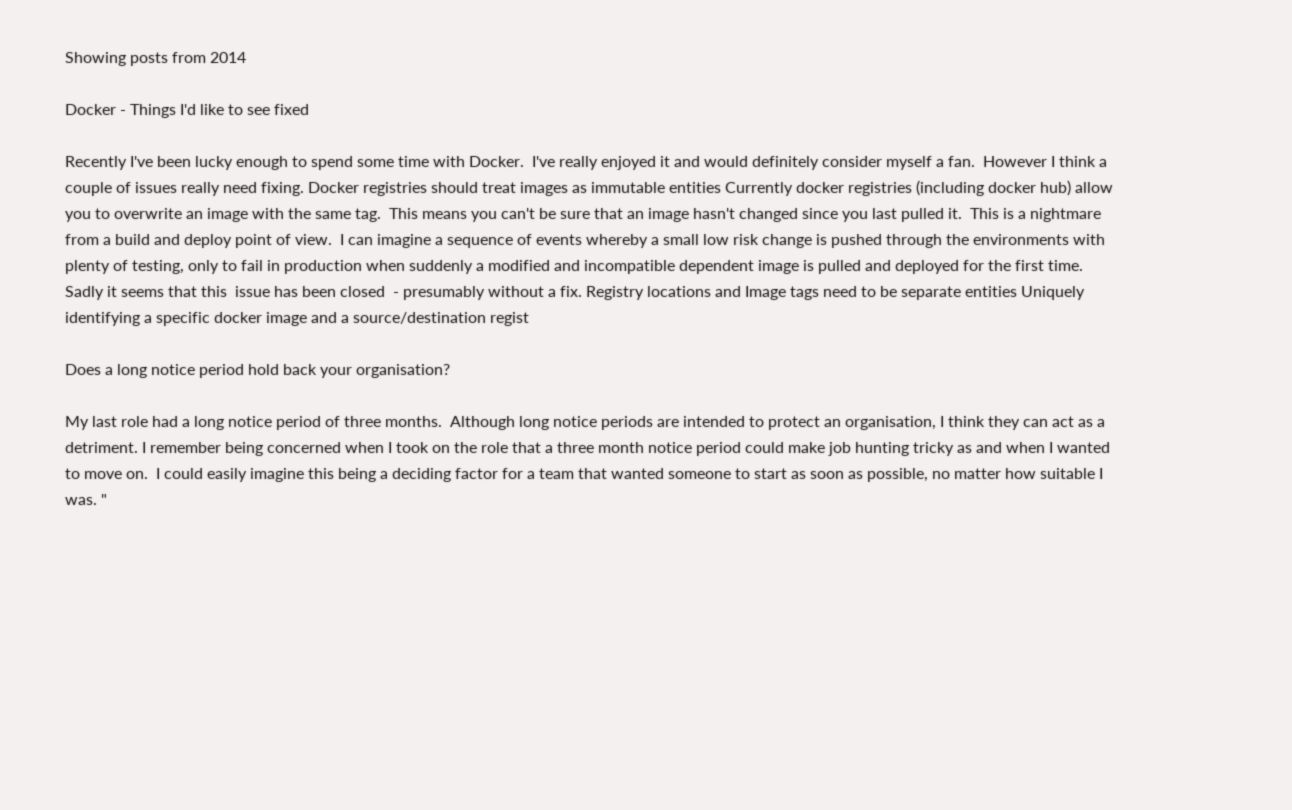Showing posts from 2014

Docker - Things I'd like to see fixed

Recently I've been lucky enough to spend some time with Docker.  I've really enjoyed it and would definitely consider myself a fan.  However I think a couple of issues really need fixing. Docker registries should treat images as immutable entities Currently docker registries (including docker hub) allow you to overwrite an image with the same tag.  This means you can't be sure that an image hasn't changed since you last pulled it.  This is a nightmare from a build and deploy point of view.  I can imagine a sequence of events whereby a small low risk change is pushed through the environments with plenty of testing, only to fail in production when suddenly a modified and incompatible dependent image is pulled and deployed for the first time.  Sadly it seems that this  issue has been closed  - presumably without a fix. Registry locations and Image tags need to be separate entities Uniquely identifying a specific docker image and a source/destination regist

Does a long notice period hold back your organisation?

My last role had a long notice period of three months.  Although long notice periods are intended to protect an organisation, I think they can act as a detriment. I remember being concerned when I took on the role that a three month notice period could make job hunting tricky as and when I wanted to move on.  I could easily imagine this being a deciding factor for a team that wanted someone to start as soon as possible, no matter how suitable I was. "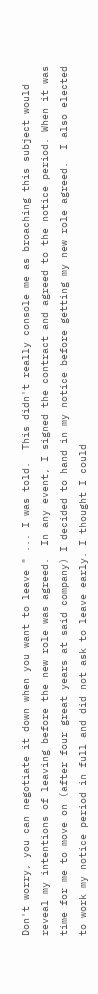Don't worry, you can negotiate it down when you want to leave " ... I was told.  This didn't really console me as broaching this subject would reveal my intentions of leaving before the new role was agreed.  In any event, I signed the contract and agreed to the notice period. When it was time for me to move on (after four great years at said company) I decided to hand in my notice before getting my new role agreed.  I also elected to work my notice period in full and did not ask to leave early. I thought I could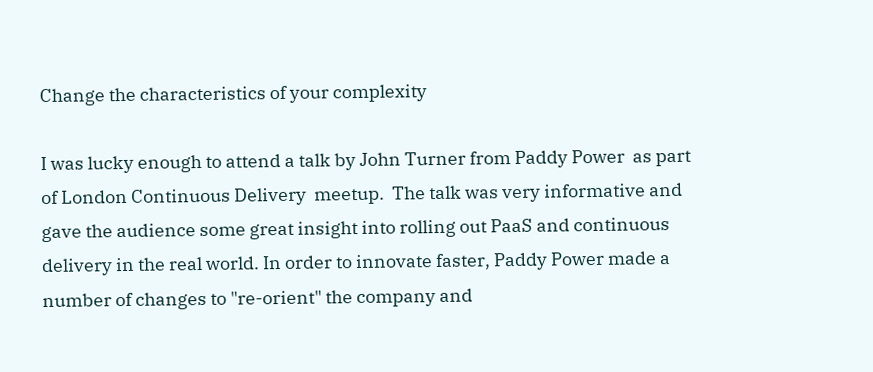Change the characteristics of your complexity

I was lucky enough to attend a talk by John Turner from Paddy Power  as part of London Continuous Delivery  meetup.  The talk was very informative and gave the audience some great insight into rolling out PaaS and continuous delivery in the real world. In order to innovate faster, Paddy Power made a number of changes to "re-orient" the company and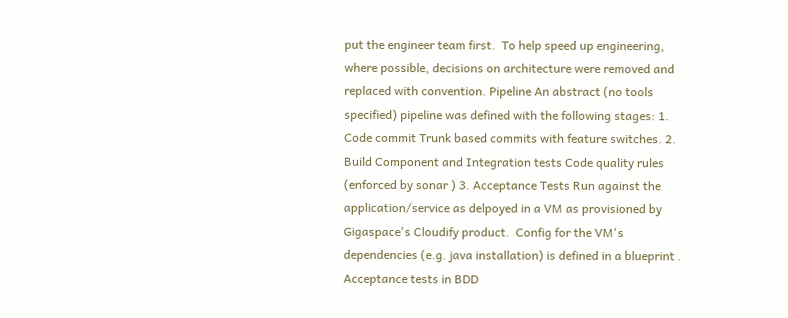put the engineer team first.  To help speed up engineering, where possible, decisions on architecture were removed and replaced with convention. Pipeline An abstract (no tools specified) pipeline was defined with the following stages: 1. Code commit Trunk based commits with feature switches. 2. Build Component and Integration tests Code quality rules (enforced by sonar ) 3. Acceptance Tests Run against the application/service as delpoyed in a VM as provisioned by Gigaspace's Cloudify product.  Config for the VM's dependencies (e.g. java installation) is defined in a blueprint .  Acceptance tests in BDD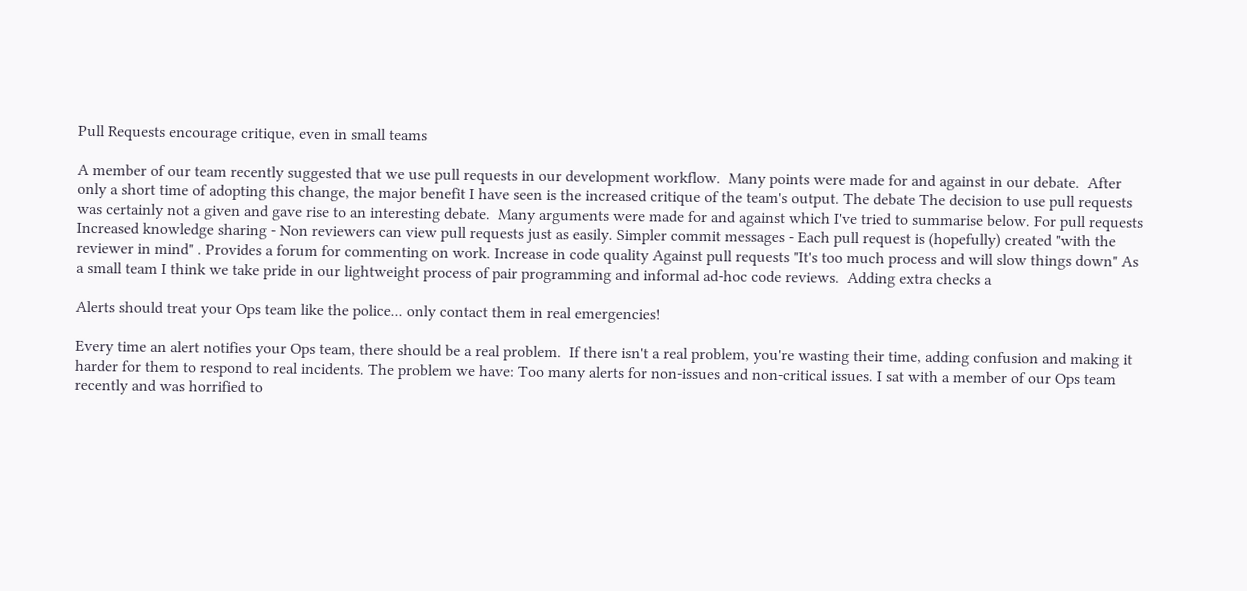Pull Requests encourage critique, even in small teams

A member of our team recently suggested that we use pull requests in our development workflow.  Many points were made for and against in our debate.  After only a short time of adopting this change, the major benefit I have seen is the increased critique of the team's output. The debate The decision to use pull requests was certainly not a given and gave rise to an interesting debate.  Many arguments were made for and against which I've tried to summarise below. For pull requests Increased knowledge sharing - Non reviewers can view pull requests just as easily. Simpler commit messages - Each pull request is (hopefully) created "with the reviewer in mind" . Provides a forum for commenting on work. Increase in code quality Against pull requests "It's too much process and will slow things down" As a small team I think we take pride in our lightweight process of pair programming and informal ad-hoc code reviews.  Adding extra checks a

Alerts should treat your Ops team like the police... only contact them in real emergencies!

Every time an alert notifies your Ops team, there should be a real problem.  If there isn't a real problem, you're wasting their time, adding confusion and making it harder for them to respond to real incidents. The problem we have: Too many alerts for non-issues and non-critical issues. I sat with a member of our Ops team recently and was horrified to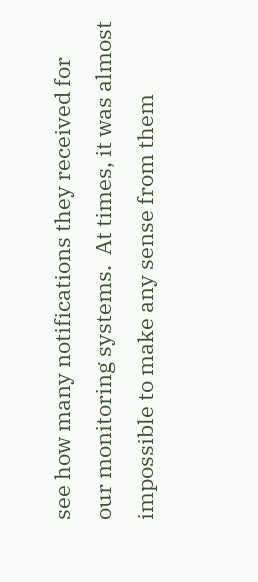see how many notifications they received for our monitoring systems.  At times, it was almost impossible to make any sense from them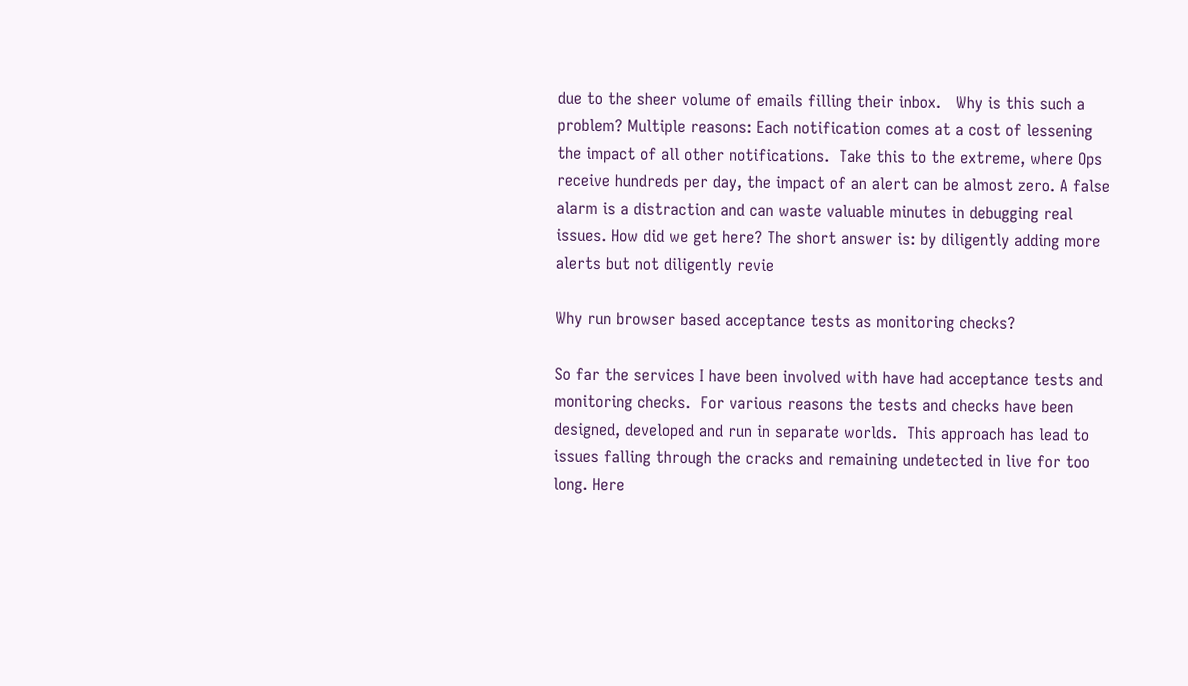due to the sheer volume of emails filling their inbox.   Why is this such a problem? Multiple reasons: Each notification comes at a cost of lessening the impact of all other notifications.  Take this to the extreme, where Ops receive hundreds per day, the impact of an alert can be almost zero. A false alarm is a distraction and can waste valuable minutes in debugging real issues. How did we get here? The short answer is: by diligently adding more alerts but not diligently revie

Why run browser based acceptance tests as monitoring checks?

So far the services I have been involved with have had acceptance tests and monitoring checks.  For various reasons the tests and checks have been designed, developed and run in separate worlds.  This approach has lead to issues falling through the cracks and remaining undetected in live for too long. Here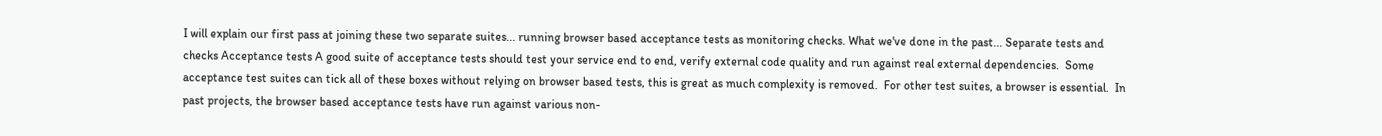I will explain our first pass at joining these two separate suites... running browser based acceptance tests as monitoring checks. What we've done in the past... Separate tests and checks Acceptance tests A good suite of acceptance tests should test your service end to end, verify external code quality and run against real external dependencies.  Some acceptance test suites can tick all of these boxes without relying on browser based tests, this is great as much complexity is removed.  For other test suites, a browser is essential.  In past projects, the browser based acceptance tests have run against various non-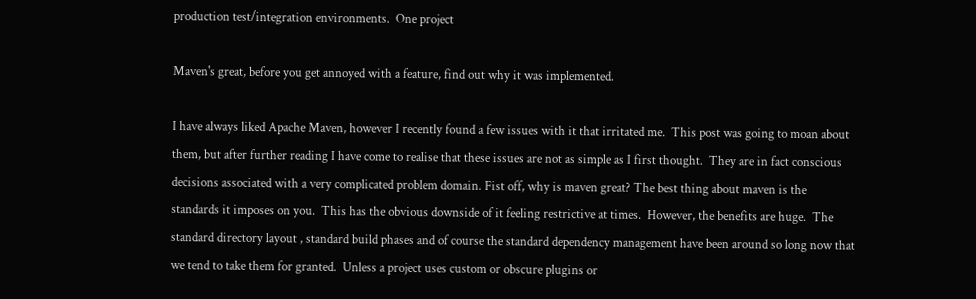production test/integration environments.  One project

Maven's great, before you get annoyed with a feature, find out why it was implemented.

I have always liked Apache Maven, however I recently found a few issues with it that irritated me.  This post was going to moan about them, but after further reading I have come to realise that these issues are not as simple as I first thought.  They are in fact conscious decisions associated with a very complicated problem domain. Fist off, why is maven great? The best thing about maven is the standards it imposes on you.  This has the obvious downside of it feeling restrictive at times.  However, the benefits are huge.  The standard directory layout , standard build phases and of course the standard dependency management have been around so long now that we tend to take them for granted.  Unless a project uses custom or obscure plugins or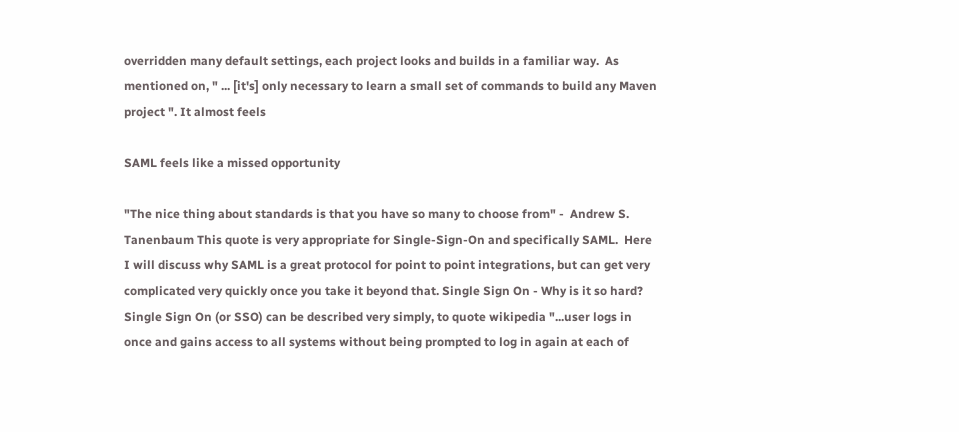overridden many default settings, each project looks and builds in a familiar way.  As mentioned on, " ... [it's] only necessary to learn a small set of commands to build any Maven project ". It almost feels

SAML feels like a missed opportunity

"The nice thing about standards is that you have so many to choose from" -  Andrew S. Tanenbaum This quote is very appropriate for Single-Sign-On and specifically SAML.  Here I will discuss why SAML is a great protocol for point to point integrations, but can get very complicated very quickly once you take it beyond that. Single Sign On - Why is it so hard? Single Sign On (or SSO) can be described very simply, to quote wikipedia "...user logs in once and gains access to all systems without being prompted to log in again at each of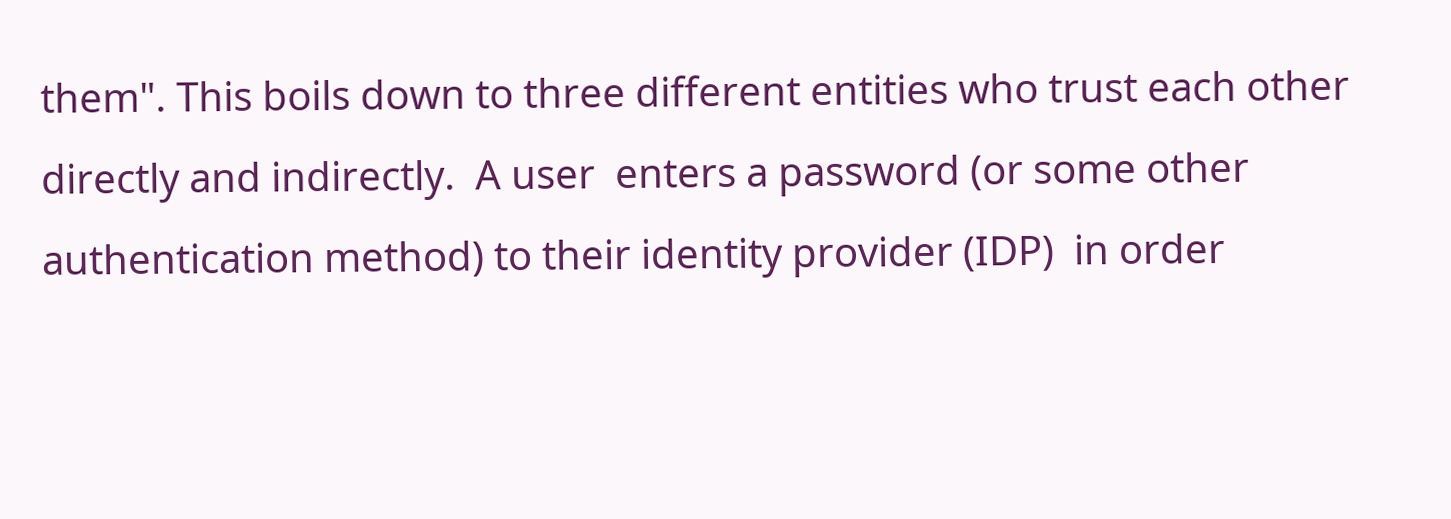them". This boils down to three different entities who trust each other directly and indirectly.  A user  enters a password (or some other authentication method) to their identity provider (IDP)  in order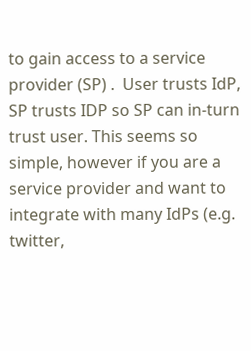to gain access to a service provider (SP) .  User trusts IdP, SP trusts IDP so SP can in-turn trust user. This seems so simple, however if you are a service provider and want to integrate with many IdPs (e.g. twitter,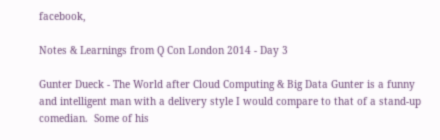facebook,

Notes & Learnings from Q Con London 2014 - Day 3

Gunter Dueck - The World after Cloud Computing & Big Data Gunter is a funny and intelligent man with a delivery style I would compare to that of a stand-up comedian.  Some of his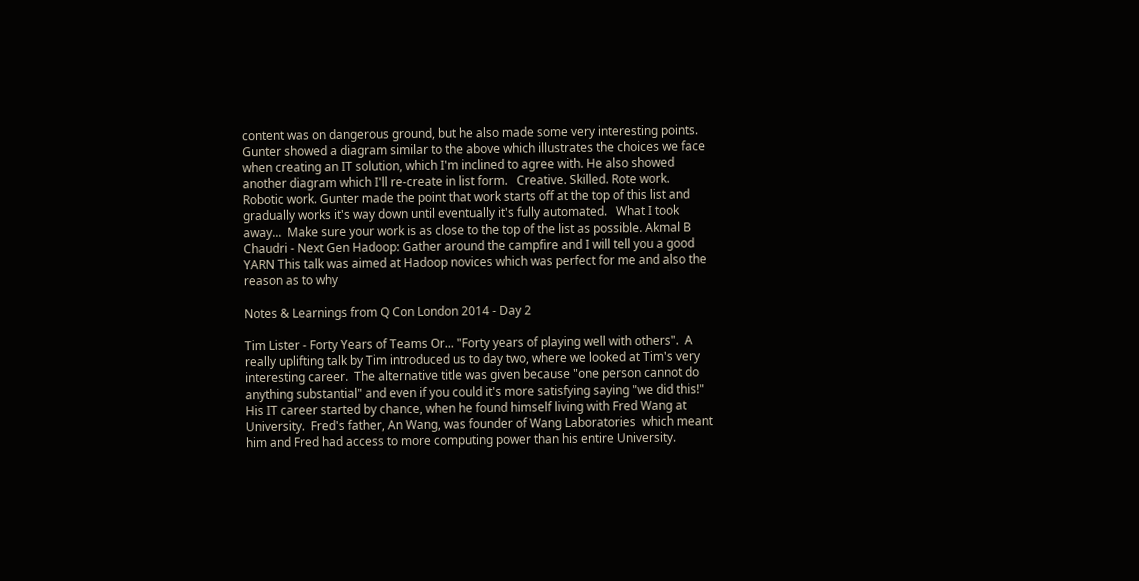content was on dangerous ground, but he also made some very interesting points. Gunter showed a diagram similar to the above which illustrates the choices we face when creating an IT solution, which I'm inclined to agree with. He also showed another diagram which I'll re-create in list form.   Creative. Skilled. Rote work. Robotic work. Gunter made the point that work starts off at the top of this list and gradually works it's way down until eventually it's fully automated.   What I took away...  Make sure your work is as close to the top of the list as possible. Akmal B Chaudri - Next Gen Hadoop: Gather around the campfire and I will tell you a good YARN This talk was aimed at Hadoop novices which was perfect for me and also the reason as to why

Notes & Learnings from Q Con London 2014 - Day 2

Tim Lister - Forty Years of Teams Or... "Forty years of playing well with others".  A really uplifting talk by Tim introduced us to day two, where we looked at Tim's very interesting career.  The alternative title was given because "one person cannot do anything substantial" and even if you could it's more satisfying saying "we did this!" His IT career started by chance, when he found himself living with Fred Wang at University.  Fred's father, An Wang, was founder of Wang Laboratories  which meant him and Fred had access to more computing power than his entire University.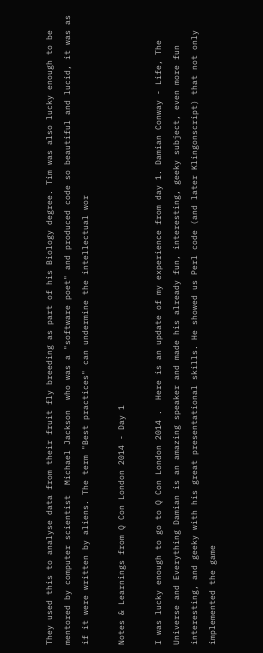They used this to analyse data from their fruit fly breeding as part of his Biology degree. Tim was also lucky enough to be mentored by computer scientist  Michael Jackson  who was a "software poet" and produced code so beautiful and lucid, it was as if it were written by aliens. The term "Best practices" can undermine the intellectual wor

Notes & Learnings from Q Con London 2014 - Day 1

I was lucky enough to go to Q Con London 2014 .  Here is an update of my experience from day 1. Damian Conway - Life, The Universe and Everything Damian is an amazing speaker and made his already fun, interesting, geeky subject, even more fun interesting, and geeky with his great presentational skills. He showed us Perl code (and later Klingonscript) that not only implemented the game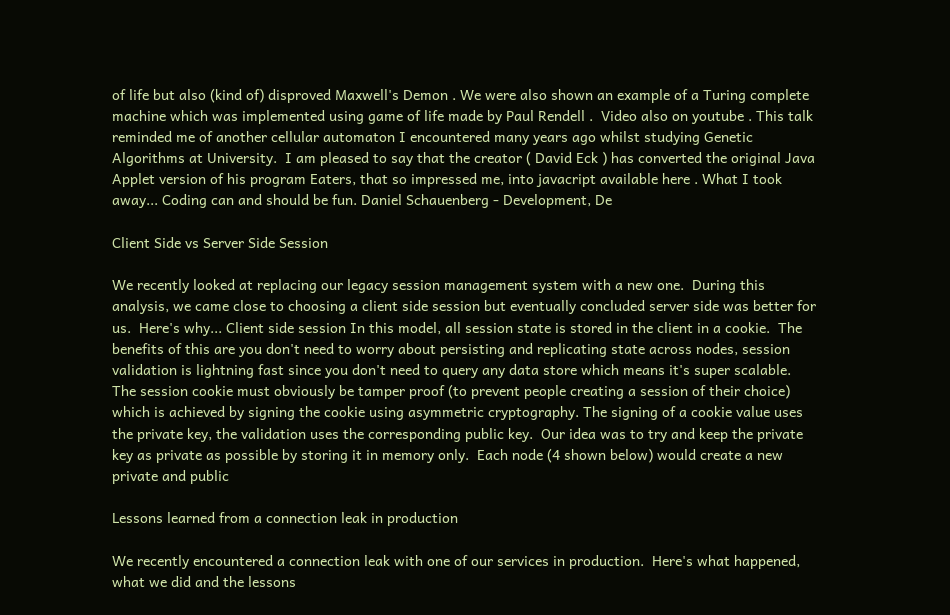of life but also (kind of) disproved Maxwell's Demon . We were also shown an example of a Turing complete machine which was implemented using game of life made by Paul Rendell .  Video also on youtube . This talk reminded me of another cellular automaton I encountered many years ago whilst studying Genetic Algorithms at University.  I am pleased to say that the creator ( David Eck ) has converted the original Java Applet version of his program Eaters, that so impressed me, into javacript available here . What I took away... Coding can and should be fun. Daniel Schauenberg - Development, De

Client Side vs Server Side Session

We recently looked at replacing our legacy session management system with a new one.  During this analysis, we came close to choosing a client side session but eventually concluded server side was better for us.  Here's why... Client side session In this model, all session state is stored in the client in a cookie.  The benefits of this are you don't need to worry about persisting and replicating state across nodes, session validation is lightning fast since you don't need to query any data store which means it's super scalable.  The session cookie must obviously be tamper proof (to prevent people creating a session of their choice) which is achieved by signing the cookie using asymmetric cryptography. The signing of a cookie value uses the private key, the validation uses the corresponding public key.  Our idea was to try and keep the private key as private as possible by storing it in memory only.  Each node (4 shown below) would create a new private and public

Lessons learned from a connection leak in production

We recently encountered a connection leak with one of our services in production.  Here's what happened, what we did and the lessons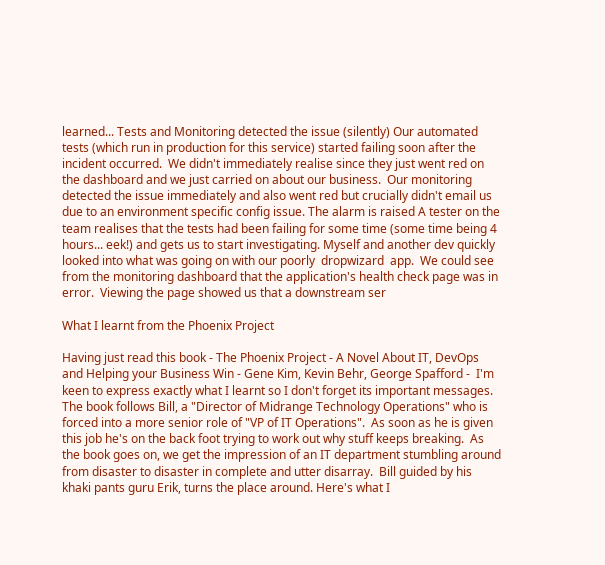learned... Tests and Monitoring detected the issue (silently) Our automated tests (which run in production for this service) started failing soon after the incident occurred.  We didn't immediately realise since they just went red on the dashboard and we just carried on about our business.  Our monitoring detected the issue immediately and also went red but crucially didn't email us due to an environment specific config issue. The alarm is raised A tester on the team realises that the tests had been failing for some time (some time being 4 hours... eek!) and gets us to start investigating. Myself and another dev quickly looked into what was going on with our poorly  dropwizard  app.  We could see from the monitoring dashboard that the application's health check page was in error.  Viewing the page showed us that a downstream ser

What I learnt from the Phoenix Project

Having just read this book - The Phoenix Project - A Novel About IT, DevOps and Helping your Business Win - Gene Kim, Kevin Behr, George Spafford -  I'm keen to express exactly what I learnt so I don't forget its important messages. The book follows Bill, a "Director of Midrange Technology Operations" who is forced into a more senior role of "VP of IT Operations".  As soon as he is given this job he's on the back foot trying to work out why stuff keeps breaking.  As the book goes on, we get the impression of an IT department stumbling around from disaster to disaster in complete and utter disarray.  Bill guided by his khaki pants guru Erik, turns the place around. Here's what I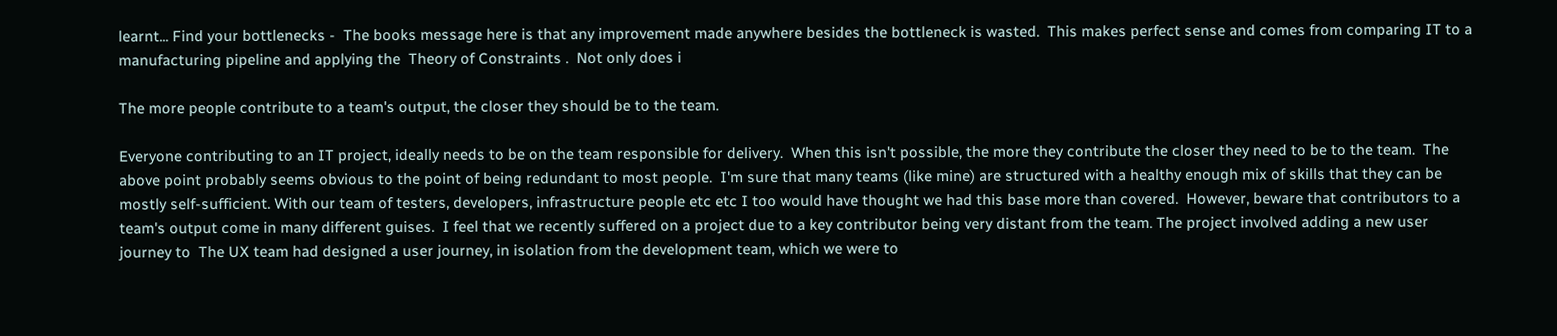learnt... Find your bottlenecks -  The books message here is that any improvement made anywhere besides the bottleneck is wasted.  This makes perfect sense and comes from comparing IT to a manufacturing pipeline and applying the  Theory of Constraints .  Not only does i

The more people contribute to a team's output, the closer they should be to the team.

Everyone contributing to an IT project, ideally needs to be on the team responsible for delivery.  When this isn't possible, the more they contribute the closer they need to be to the team.  The above point probably seems obvious to the point of being redundant to most people.  I'm sure that many teams (like mine) are structured with a healthy enough mix of skills that they can be mostly self-sufficient. With our team of testers, developers, infrastructure people etc etc I too would have thought we had this base more than covered.  However, beware that contributors to a team's output come in many different guises.  I feel that we recently suffered on a project due to a key contributor being very distant from the team. The project involved adding a new user journey to  The UX team had designed a user journey, in isolation from the development team, which we were to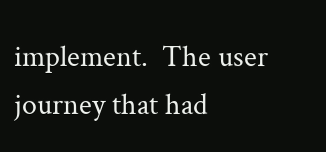implement.  The user journey that had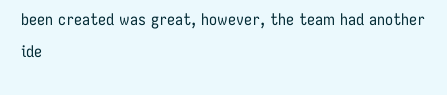been created was great, however, the team had another ide